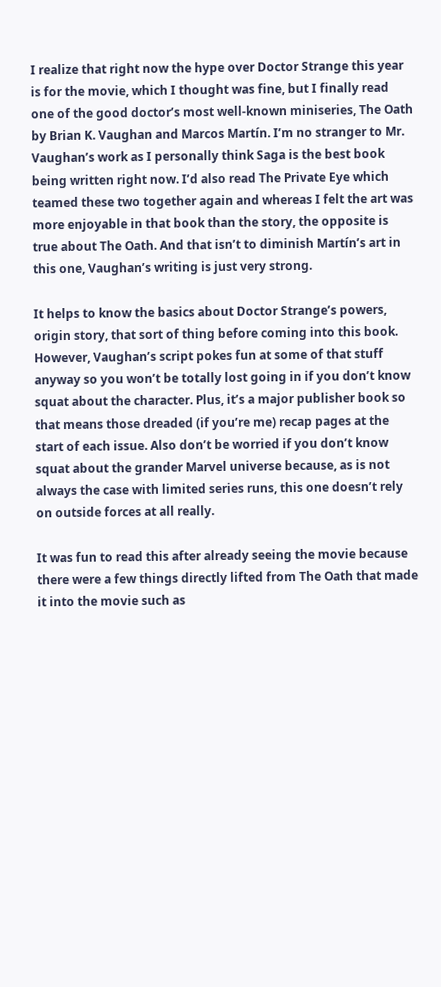I realize that right now the hype over Doctor Strange this year is for the movie, which I thought was fine, but I finally read one of the good doctor’s most well-known miniseries, The Oath by Brian K. Vaughan and Marcos Martín. I’m no stranger to Mr. Vaughan’s work as I personally think Saga is the best book being written right now. I’d also read The Private Eye which teamed these two together again and whereas I felt the art was more enjoyable in that book than the story, the opposite is true about The Oath. And that isn’t to diminish Martín’s art in this one, Vaughan’s writing is just very strong.

It helps to know the basics about Doctor Strange’s powers, origin story, that sort of thing before coming into this book. However, Vaughan’s script pokes fun at some of that stuff anyway so you won’t be totally lost going in if you don’t know squat about the character. Plus, it’s a major publisher book so that means those dreaded (if you’re me) recap pages at the start of each issue. Also don’t be worried if you don’t know squat about the grander Marvel universe because, as is not always the case with limited series runs, this one doesn’t rely on outside forces at all really.

It was fun to read this after already seeing the movie because there were a few things directly lifted from The Oath that made it into the movie such as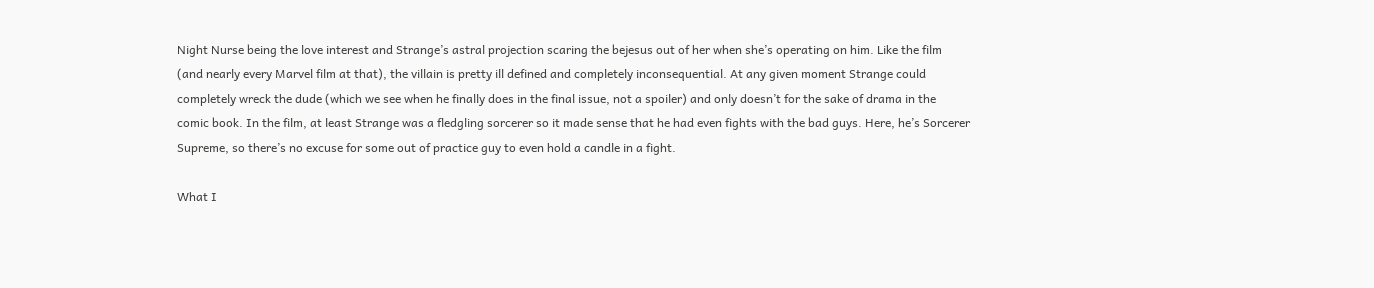Night Nurse being the love interest and Strange’s astral projection scaring the bejesus out of her when she’s operating on him. Like the film (and nearly every Marvel film at that), the villain is pretty ill defined and completely inconsequential. At any given moment Strange could completely wreck the dude (which we see when he finally does in the final issue, not a spoiler) and only doesn’t for the sake of drama in the comic book. In the film, at least Strange was a fledgling sorcerer so it made sense that he had even fights with the bad guys. Here, he’s Sorcerer Supreme, so there’s no excuse for some out of practice guy to even hold a candle in a fight.

What I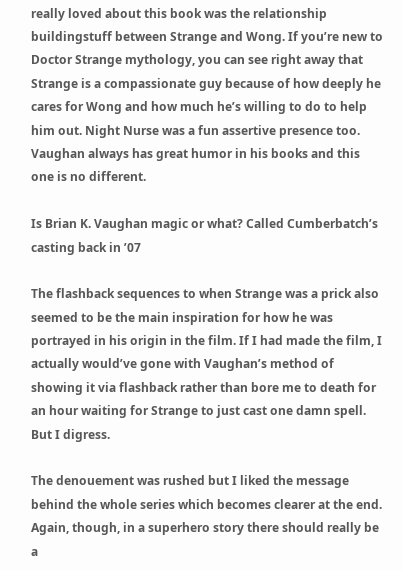really loved about this book was the relationship buildingstuff between Strange and Wong. If you’re new to Doctor Strange mythology, you can see right away that Strange is a compassionate guy because of how deeply he cares for Wong and how much he’s willing to do to help him out. Night Nurse was a fun assertive presence too. Vaughan always has great humor in his books and this one is no different.

Is Brian K. Vaughan magic or what? Called Cumberbatch’s casting back in ’07

The flashback sequences to when Strange was a prick also seemed to be the main inspiration for how he was portrayed in his origin in the film. If I had made the film, I actually would’ve gone with Vaughan’s method of showing it via flashback rather than bore me to death for an hour waiting for Strange to just cast one damn spell. But I digress.

The denouement was rushed but I liked the message behind the whole series which becomes clearer at the end. Again, though, in a superhero story there should really be a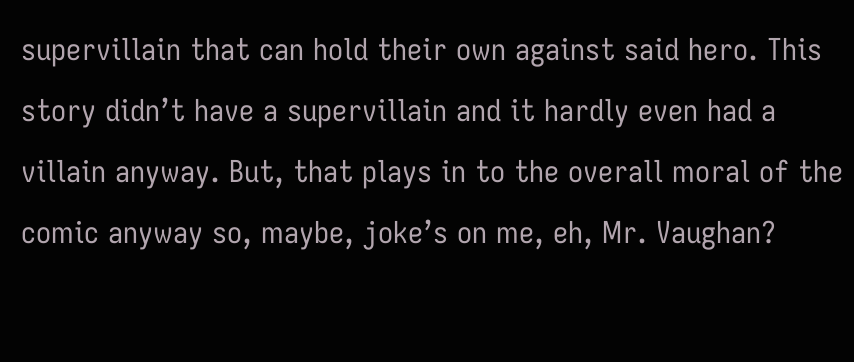supervillain that can hold their own against said hero. This story didn’t have a supervillain and it hardly even had a villain anyway. But, that plays in to the overall moral of the comic anyway so, maybe, joke’s on me, eh, Mr. Vaughan?